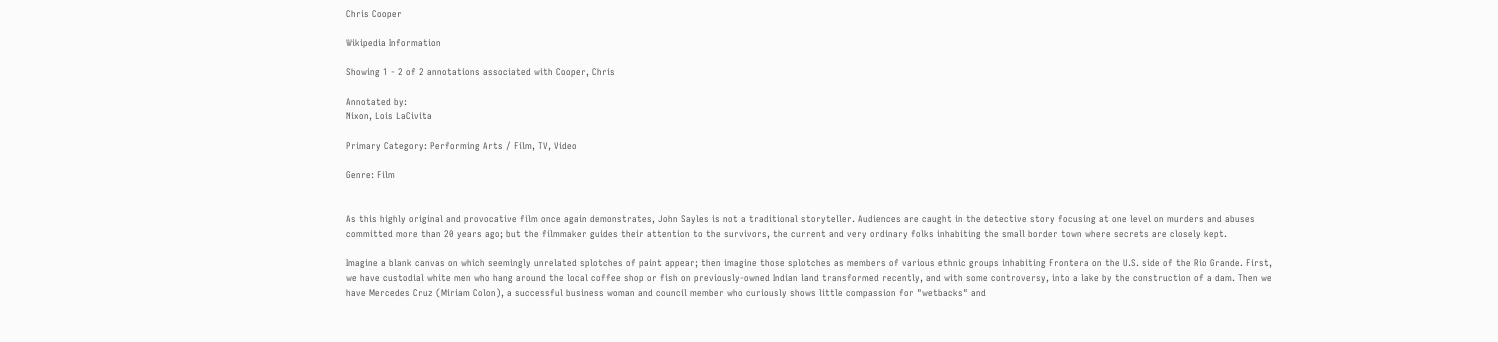Chris Cooper

Wikipedia Information

Showing 1 - 2 of 2 annotations associated with Cooper, Chris

Annotated by:
Nixon, Lois LaCivita

Primary Category: Performing Arts / Film, TV, Video

Genre: Film


As this highly original and provocative film once again demonstrates, John Sayles is not a traditional storyteller. Audiences are caught in the detective story focusing at one level on murders and abuses committed more than 20 years ago; but the filmmaker guides their attention to the survivors, the current and very ordinary folks inhabiting the small border town where secrets are closely kept.

Imagine a blank canvas on which seemingly unrelated splotches of paint appear; then imagine those splotches as members of various ethnic groups inhabiting Frontera on the U.S. side of the Rio Grande. First, we have custodial white men who hang around the local coffee shop or fish on previously-owned Indian land transformed recently, and with some controversy, into a lake by the construction of a dam. Then we have Mercedes Cruz (Miriam Colon), a successful business woman and council member who curiously shows little compassion for "wetbacks" and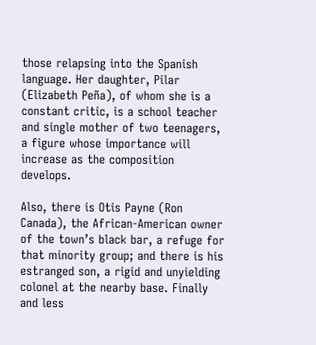those relapsing into the Spanish language. Her daughter, Pilar (Elizabeth Peña), of whom she is a constant critic, is a school teacher and single mother of two teenagers, a figure whose importance will increase as the composition develops.

Also, there is Otis Payne (Ron Canada), the African-American owner of the town’s black bar, a refuge for that minority group; and there is his estranged son, a rigid and unyielding colonel at the nearby base. Finally and less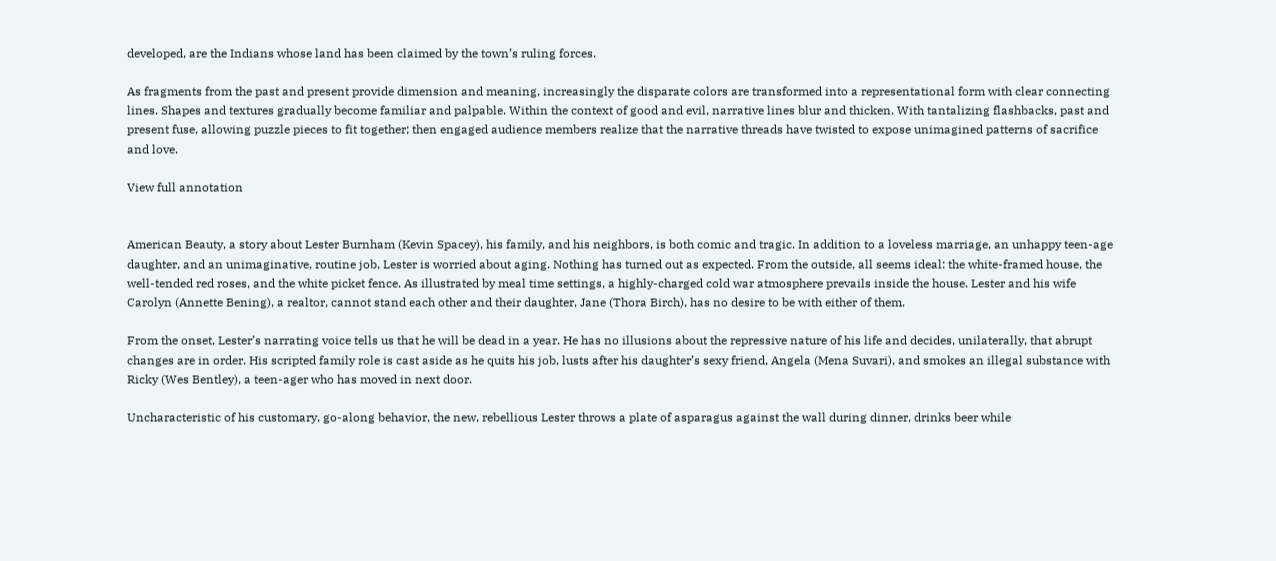developed, are the Indians whose land has been claimed by the town’s ruling forces.

As fragments from the past and present provide dimension and meaning, increasingly the disparate colors are transformed into a representational form with clear connecting lines. Shapes and textures gradually become familiar and palpable. Within the context of good and evil, narrative lines blur and thicken. With tantalizing flashbacks, past and present fuse, allowing puzzle pieces to fit together; then engaged audience members realize that the narrative threads have twisted to expose unimagined patterns of sacrifice and love.

View full annotation


American Beauty, a story about Lester Burnham (Kevin Spacey), his family, and his neighbors, is both comic and tragic. In addition to a loveless marriage, an unhappy teen-age daughter, and an unimaginative, routine job, Lester is worried about aging. Nothing has turned out as expected. From the outside, all seems ideal: the white-framed house, the well-tended red roses, and the white picket fence. As illustrated by meal time settings, a highly-charged cold war atmosphere prevails inside the house. Lester and his wife Carolyn (Annette Bening), a realtor, cannot stand each other and their daughter, Jane (Thora Birch), has no desire to be with either of them.

From the onset, Lester’s narrating voice tells us that he will be dead in a year. He has no illusions about the repressive nature of his life and decides, unilaterally, that abrupt changes are in order. His scripted family role is cast aside as he quits his job, lusts after his daughter’s sexy friend, Angela (Mena Suvari), and smokes an illegal substance with Ricky (Wes Bentley), a teen-ager who has moved in next door.

Uncharacteristic of his customary, go-along behavior, the new, rebellious Lester throws a plate of asparagus against the wall during dinner, drinks beer while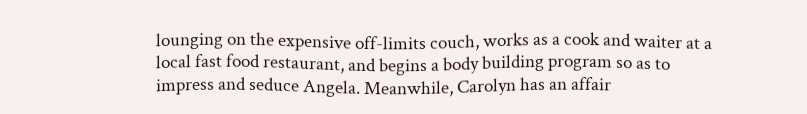lounging on the expensive off-limits couch, works as a cook and waiter at a local fast food restaurant, and begins a body building program so as to impress and seduce Angela. Meanwhile, Carolyn has an affair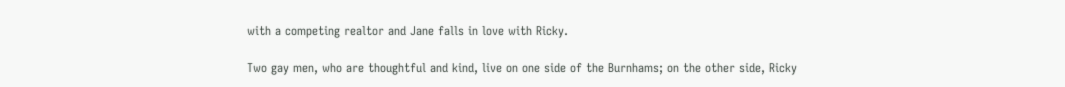with a competing realtor and Jane falls in love with Ricky.

Two gay men, who are thoughtful and kind, live on one side of the Burnhams; on the other side, Ricky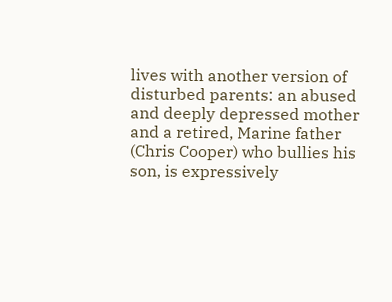lives with another version of disturbed parents: an abused and deeply depressed mother and a retired, Marine father (Chris Cooper) who bullies his son, is expressively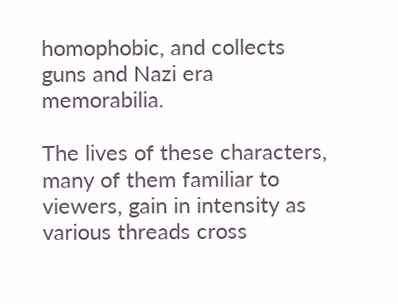homophobic, and collects guns and Nazi era memorabilia.

The lives of these characters, many of them familiar to viewers, gain in intensity as various threads cross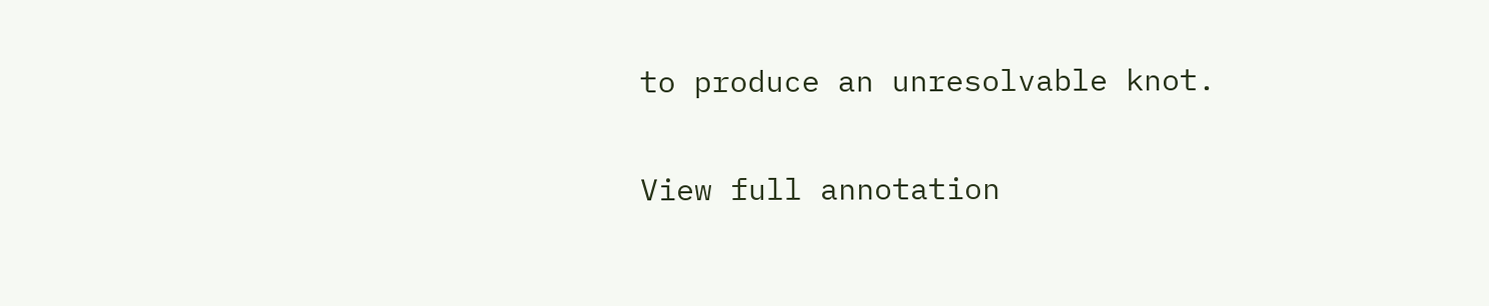to produce an unresolvable knot.

View full annotation